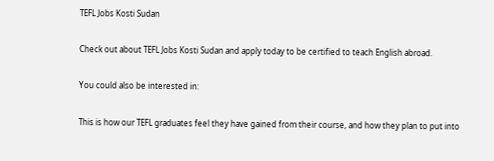TEFL Jobs Kosti Sudan

Check out about TEFL Jobs Kosti Sudan and apply today to be certified to teach English abroad.

You could also be interested in:

This is how our TEFL graduates feel they have gained from their course, and how they plan to put into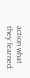action what they learned: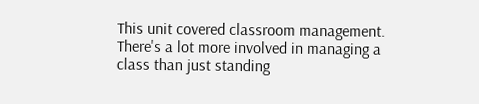This unit covered classroom management. There's a lot more involved in managing a class than just standing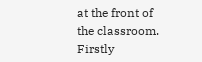at the front of the classroom. Firstly